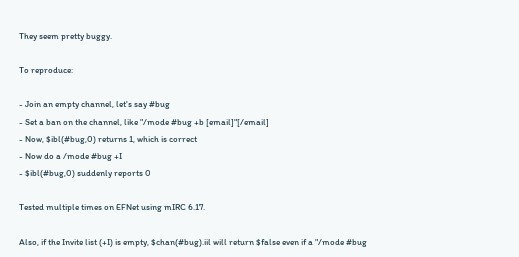They seem pretty buggy.

To reproduce:

- Join an empty channel, let's say #bug
- Set a ban on the channel, like "/mode #bug +b [email]"[/email]
- Now, $ibl(#bug,0) returns 1, which is correct
- Now do a /mode #bug +I
- $ibl(#bug,0) suddenly reports 0

Tested multiple times on EFNet using mIRC 6.17.

Also, if the Invite list (+I) is empty, $chan(#bug).iil will return $false even if a "/mode #bug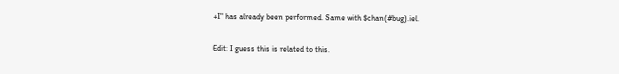+I" has already been performed. Same with $chan(#bug).iel.

Edit: I guess this is related to this.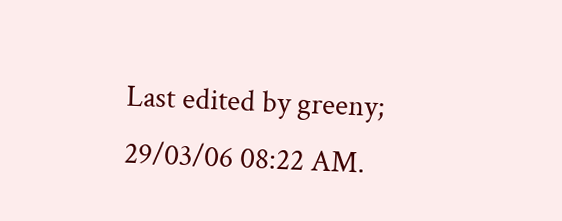Last edited by greeny; 29/03/06 08:22 AM.